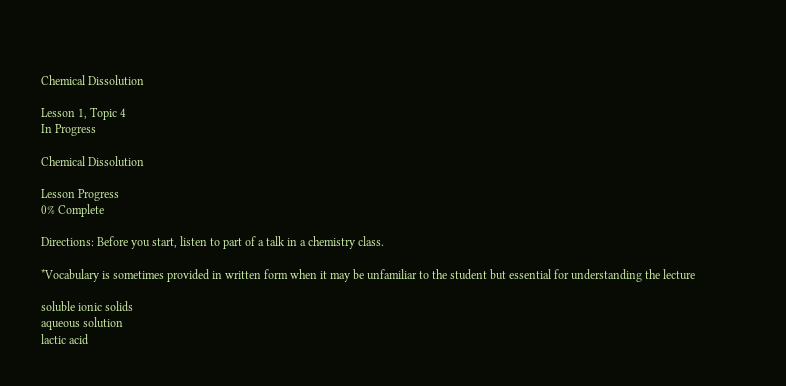Chemical Dissolution

Lesson 1, Topic 4
In Progress

Chemical Dissolution

Lesson Progress
0% Complete

Directions: Before you start, listen to part of a talk in a chemistry class.

*Vocabulary is sometimes provided in written form when it may be unfamiliar to the student but essential for understanding the lecture

soluble ionic solids
aqueous solution
lactic acid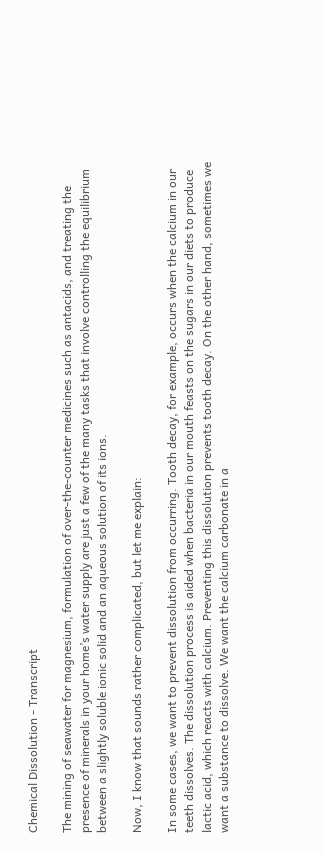Chemical Dissolution - Transcript

The mining of seawater for magnesium, formulation of over-the-counter medicines such as antacids, and treating the presence of minerals in your home’s water supply are just a few of the many tasks that involve controlling the equilibrium between a slightly soluble ionic solid and an aqueous solution of its ions.

Now, I know that sounds rather complicated, but let me explain:

In some cases, we want to prevent dissolution from occurring. Tooth decay, for example, occurs when the calcium in our teeth dissolves. The dissolution process is aided when bacteria in our mouth feasts on the sugars in our diets to produce lactic acid, which reacts with calcium. Preventing this dissolution prevents tooth decay. On the other hand, sometimes we want a substance to dissolve. We want the calcium carbonate in a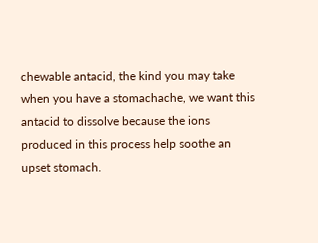chewable antacid, the kind you may take when you have a stomachache, we want this antacid to dissolve because the ions produced in this process help soothe an upset stomach.